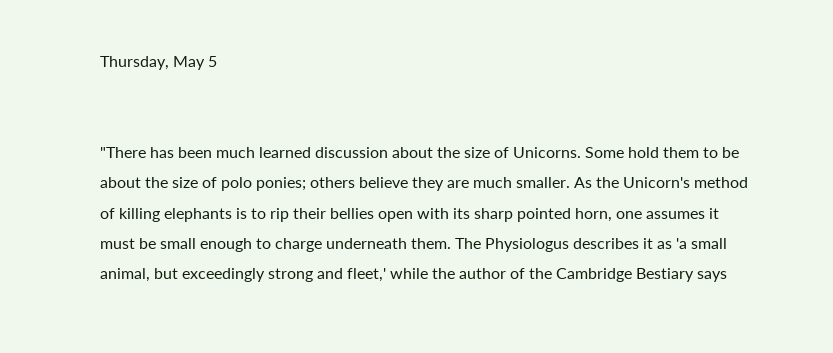Thursday, May 5


"There has been much learned discussion about the size of Unicorns. Some hold them to be about the size of polo ponies; others believe they are much smaller. As the Unicorn's method of killing elephants is to rip their bellies open with its sharp pointed horn, one assumes it must be small enough to charge underneath them. The Physiologus describes it as 'a small animal, but exceedingly strong and fleet,' while the author of the Cambridge Bestiary says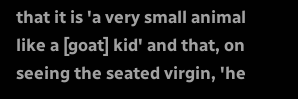that it is 'a very small animal like a [goat] kid' and that, on seeing the seated virgin, 'he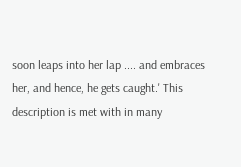soon leaps into her lap .... and embraces her, and hence, he gets caught.' This description is met with in many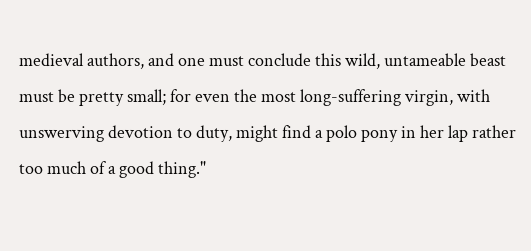medieval authors, and one must conclude this wild, untameable beast must be pretty small; for even the most long-suffering virgin, with unswerving devotion to duty, might find a polo pony in her lap rather too much of a good thing."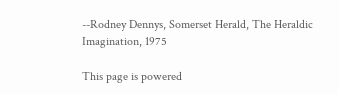--Rodney Dennys, Somerset Herald, The Heraldic Imagination, 1975

This page is powered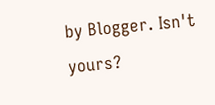by Blogger. Isn't yours?